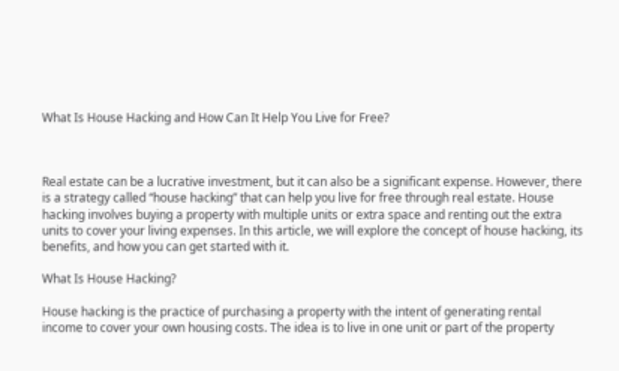What Is House Hacking and How Can It Help You Live for Free?



Real estate can be a lucrative investment, but it can also be a significant expense. However, there is a strategy called “house hacking” that can help you live for free through real estate. House hacking involves buying a property with multiple units or extra space and renting out the extra units to cover your living expenses. In this article, we will explore the concept of house hacking, its benefits, and how you can get started with it.

What Is House Hacking?

House hacking is the practice of purchasing a property with the intent of generating rental income to cover your own housing costs. The idea is to live in one unit or part of the property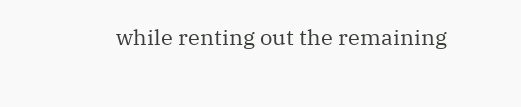while renting out the remaining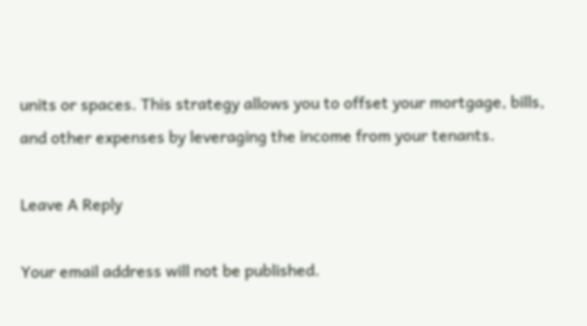units or spaces. This strategy allows you to offset your mortgage, bills, and other expenses by leveraging the income from your tenants.

Leave A Reply

Your email address will not be published.